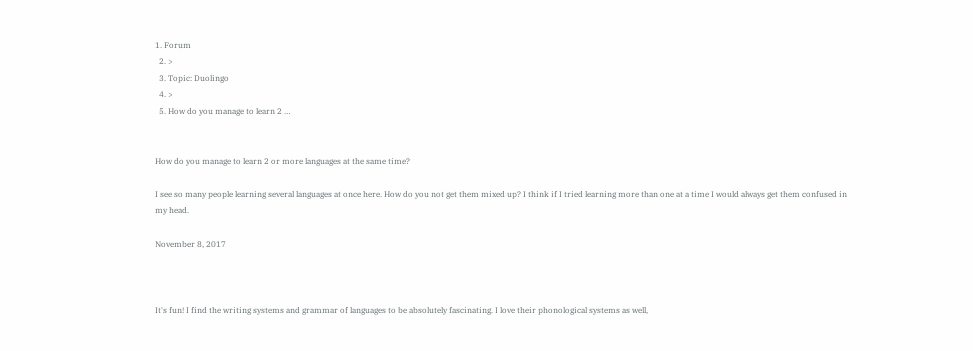1. Forum
  2. >
  3. Topic: Duolingo
  4. >
  5. How do you manage to learn 2 …


How do you manage to learn 2 or more languages at the same time?

I see so many people learning several languages at once here. How do you not get them mixed up? I think if I tried learning more than one at a time I would always get them confused in my head.

November 8, 2017



It's fun! I find the writing systems and grammar of languages to be absolutely fascinating. I love their phonological systems as well,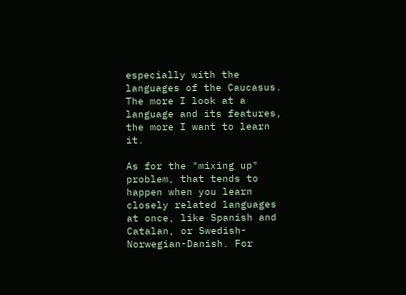especially with the languages of the Caucasus. The more I look at a language and its features, the more I want to learn it.

As for the "mixing up" problem, that tends to happen when you learn closely related languages at once, like Spanish and Catalan, or Swedish-Norwegian-Danish. For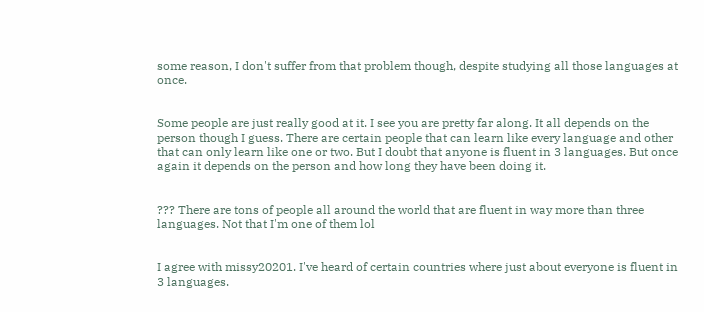some reason, I don't suffer from that problem though, despite studying all those languages at once.


Some people are just really good at it. I see you are pretty far along. It all depends on the person though I guess. There are certain people that can learn like every language and other that can only learn like one or two. But I doubt that anyone is fluent in 3 languages. But once again it depends on the person and how long they have been doing it.


??? There are tons of people all around the world that are fluent in way more than three languages. Not that I'm one of them lol


I agree with missy20201. I've heard of certain countries where just about everyone is fluent in 3 languages.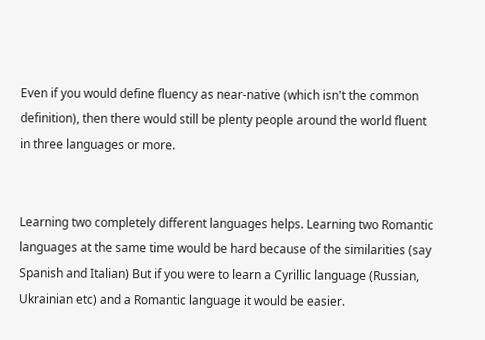Even if you would define fluency as near-native (which isn't the common definition), then there would still be plenty people around the world fluent in three languages or more.


Learning two completely different languages helps. Learning two Romantic languages at the same time would be hard because of the similarities (say Spanish and Italian) But if you were to learn a Cyrillic language (Russian, Ukrainian etc) and a Romantic language it would be easier.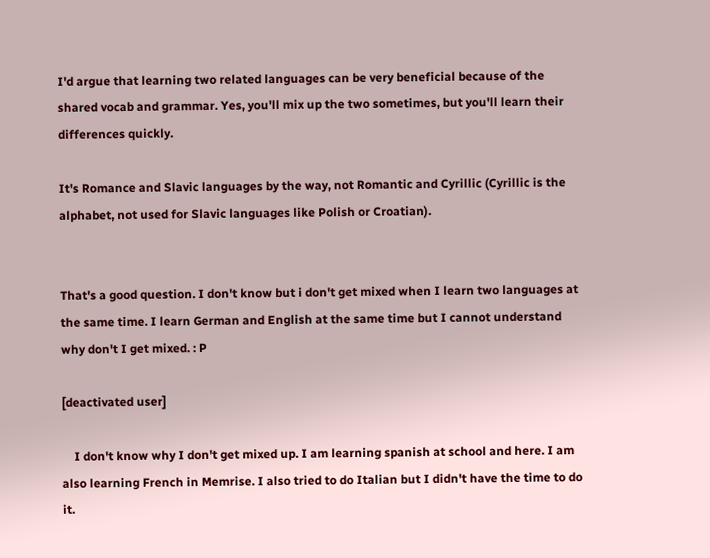I'd argue that learning two related languages can be very beneficial because of the shared vocab and grammar. Yes, you'll mix up the two sometimes, but you'll learn their differences quickly.

It's Romance and Slavic languages by the way, not Romantic and Cyrillic (Cyrillic is the alphabet, not used for Slavic languages like Polish or Croatian).


That's a good question. I don't know but i don't get mixed when I learn two languages at the same time. I learn German and English at the same time but I cannot understand why don't I get mixed. : P

[deactivated user]

    I don't know why I don't get mixed up. I am learning spanish at school and here. I am also learning French in Memrise. I also tried to do Italian but I didn't have the time to do it.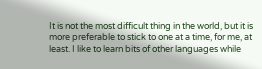It is not the most difficult thing in the world, but it is more preferable to stick to one at a time, for me, at least. I like to learn bits of other languages while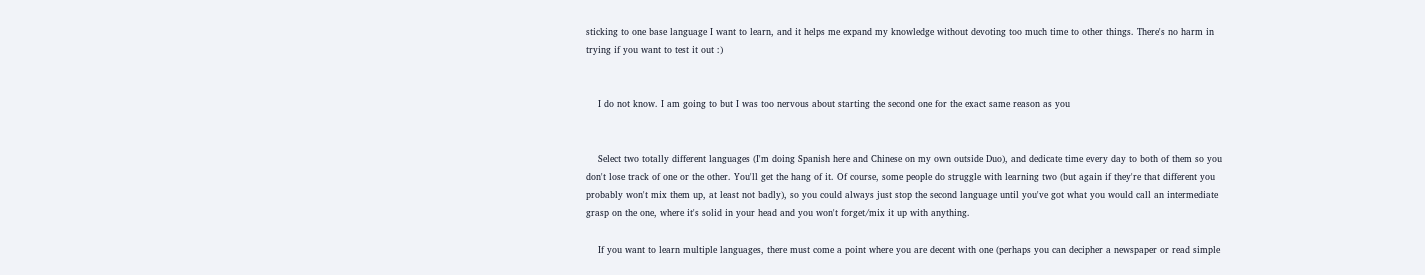sticking to one base language I want to learn, and it helps me expand my knowledge without devoting too much time to other things. There's no harm in trying if you want to test it out :)


    I do not know. I am going to but I was too nervous about starting the second one for the exact same reason as you


    Select two totally different languages (I'm doing Spanish here and Chinese on my own outside Duo), and dedicate time every day to both of them so you don't lose track of one or the other. You'll get the hang of it. Of course, some people do struggle with learning two (but again if they're that different you probably won't mix them up, at least not badly), so you could always just stop the second language until you've got what you would call an intermediate grasp on the one, where it's solid in your head and you won't forget/mix it up with anything.

    If you want to learn multiple languages, there must come a point where you are decent with one (perhaps you can decipher a newspaper or read simple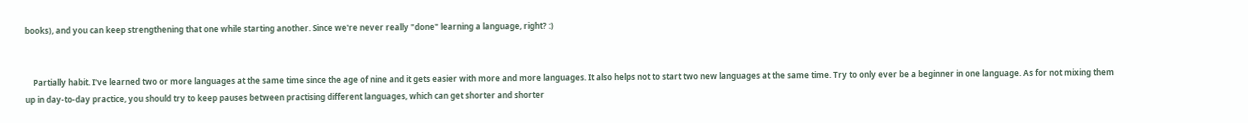books), and you can keep strengthening that one while starting another. Since we're never really "done" learning a language, right? :)


    Partially habit. I've learned two or more languages at the same time since the age of nine and it gets easier with more and more languages. It also helps not to start two new languages at the same time. Try to only ever be a beginner in one language. As for not mixing them up in day-to-day practice, you should try to keep pauses between practising different languages, which can get shorter and shorter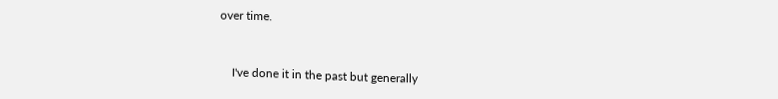over time.


    I've done it in the past but generally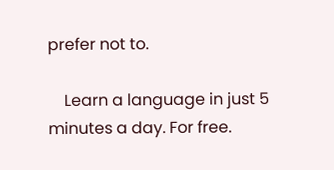prefer not to.

    Learn a language in just 5 minutes a day. For free.